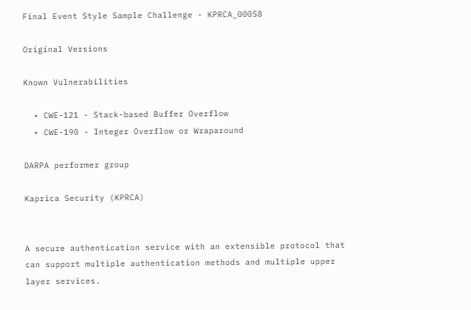Final Event Style Sample Challenge - KPRCA_00058

Original Versions

Known Vulnerabilities

  • CWE-121 - Stack-based Buffer Overflow
  • CWE-190 - Integer Overflow or Wraparound

DARPA performer group

Kaprica Security (KPRCA)


A secure authentication service with an extensible protocol that can support multiple authentication methods and multiple upper layer services.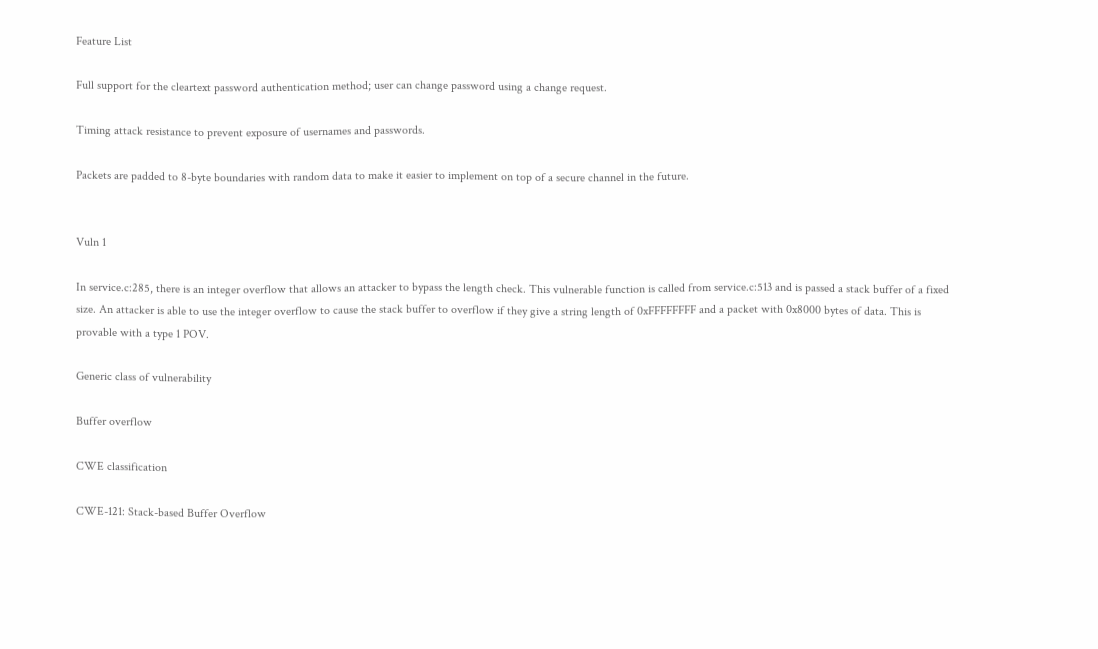Feature List

Full support for the cleartext password authentication method; user can change password using a change request.

Timing attack resistance to prevent exposure of usernames and passwords.

Packets are padded to 8-byte boundaries with random data to make it easier to implement on top of a secure channel in the future.


Vuln 1

In service.c:285, there is an integer overflow that allows an attacker to bypass the length check. This vulnerable function is called from service.c:513 and is passed a stack buffer of a fixed size. An attacker is able to use the integer overflow to cause the stack buffer to overflow if they give a string length of 0xFFFFFFFF and a packet with 0x8000 bytes of data. This is provable with a type 1 POV.

Generic class of vulnerability

Buffer overflow

CWE classification

CWE-121: Stack-based Buffer Overflow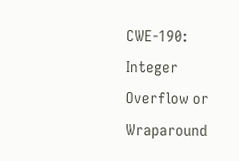CWE-190: Integer Overflow or Wraparound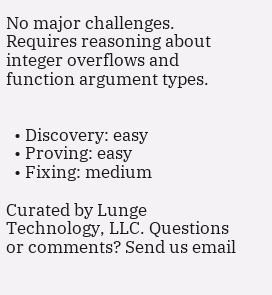No major challenges. Requires reasoning about integer overflows and function argument types.


  • Discovery: easy
  • Proving: easy
  • Fixing: medium

Curated by Lunge Technology, LLC. Questions or comments? Send us email